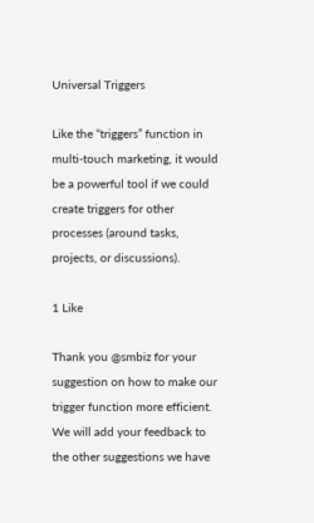Universal Triggers

Like the “triggers” function in multi-touch marketing, it would be a powerful tool if we could create triggers for other processes (around tasks, projects, or discussions).

1 Like

Thank you @smbiz for your suggestion on how to make our trigger function more efficient. We will add your feedback to the other suggestions we have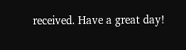received. Have a great day!